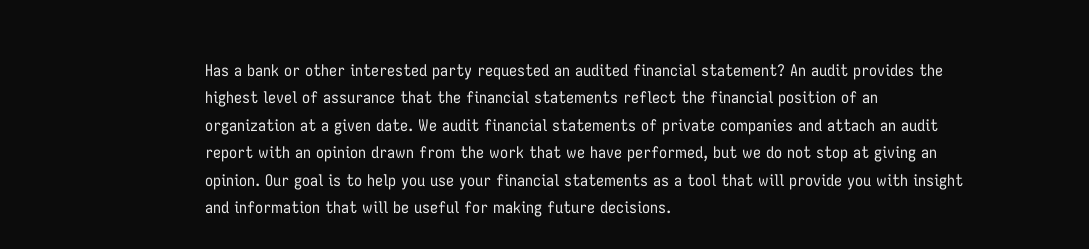Has a bank or other interested party requested an audited financial statement? An audit provides the highest level of assurance that the financial statements reflect the financial position of an organization at a given date. We audit financial statements of private companies and attach an audit report with an opinion drawn from the work that we have performed, but we do not stop at giving an opinion. Our goal is to help you use your financial statements as a tool that will provide you with insight and information that will be useful for making future decisions.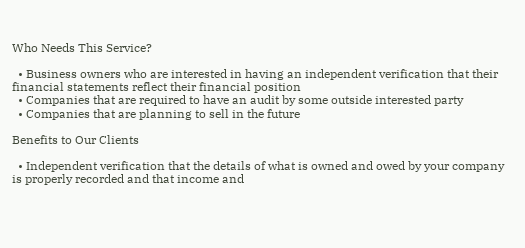Who Needs This Service?

  • Business owners who are interested in having an independent verification that their financial statements reflect their financial position
  • Companies that are required to have an audit by some outside interested party
  • Companies that are planning to sell in the future

Benefits to Our Clients

  • Independent verification that the details of what is owned and owed by your company is properly recorded and that income and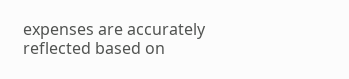expenses are accurately reflected based on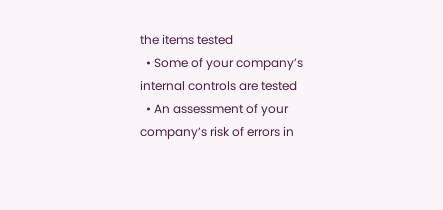the items tested
  • Some of your company’s internal controls are tested
  • An assessment of your company’s risk of errors in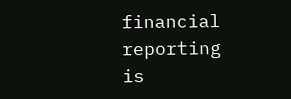financial reporting is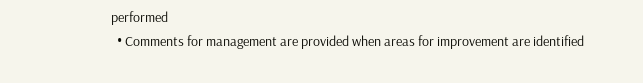performed
  • Comments for management are provided when areas for improvement are identified